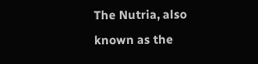The Nutria, also known as the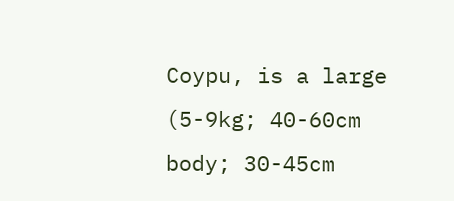Coypu, is a large (5-9kg; 40-60cm body; 30-45cm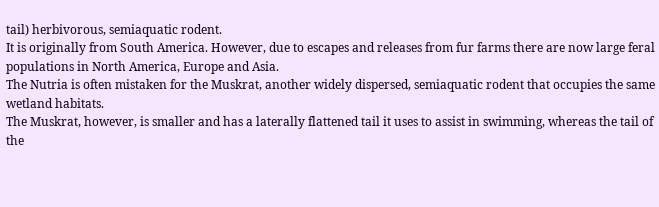tail) herbivorous, semiaquatic rodent.
It is originally from South America. However, due to escapes and releases from fur farms there are now large feral populations in North America, Europe and Asia.
The Nutria is often mistaken for the Muskrat, another widely dispersed, semiaquatic rodent that occupies the same wetland habitats.
The Muskrat, however, is smaller and has a laterally flattened tail it uses to assist in swimming, whereas the tail of the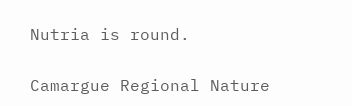Nutria is round.

Camargue Regional Nature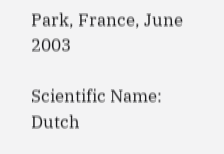Park, France, June 2003

Scientific Name:
Dutch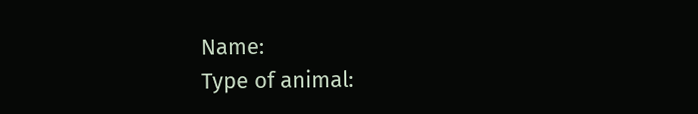Name:
Type of animal: